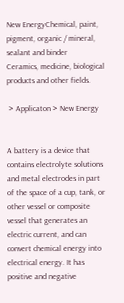New EnergyChemical, paint, pigment, organic / mineral, sealant and binder
Ceramics, medicine, biological products and other fields.

 > Applicaton > New Energy


A battery is a device that contains electrolyte solutions and metal electrodes in part of the space of a cup, tank, or other vessel or composite vessel that generates an electric current, and can convert chemical energy into electrical energy. It has positive and negative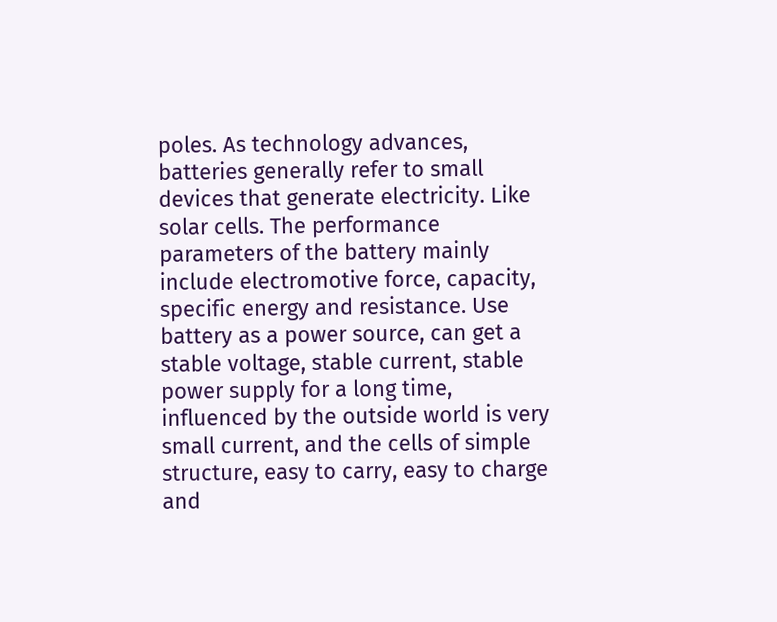poles. As technology advances, batteries generally refer to small devices that generate electricity. Like solar cells. The performance parameters of the battery mainly include electromotive force, capacity, specific energy and resistance. Use battery as a power source, can get a stable voltage, stable current, stable power supply for a long time, influenced by the outside world is very small current, and the cells of simple structure, easy to carry, easy to charge and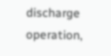discharge operation,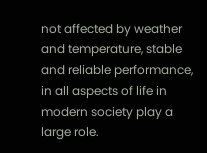not affected by weather and temperature, stable and reliable performance, in all aspects of life in modern society play a large role.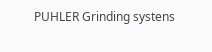PUHLER Grinding systens